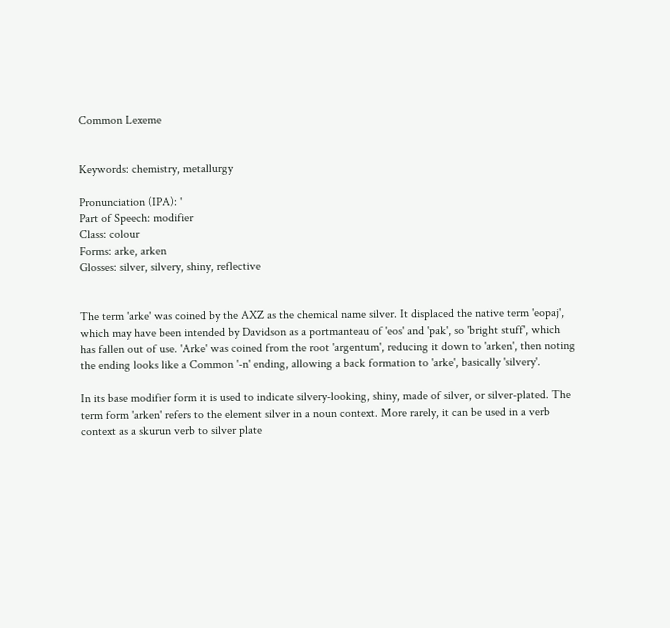Common Lexeme


Keywords: chemistry, metallurgy

Pronunciation (IPA): '
Part of Speech: modifier
Class: colour
Forms: arke, arken
Glosses: silver, silvery, shiny, reflective


The term 'arke' was coined by the AXZ as the chemical name silver. It displaced the native term 'eopaj', which may have been intended by Davidson as a portmanteau of 'eos' and 'pak', so 'bright stuff', which has fallen out of use. 'Arke' was coined from the root 'argentum', reducing it down to 'arken', then noting the ending looks like a Common '-n' ending, allowing a back formation to 'arke', basically 'silvery'.

In its base modifier form it is used to indicate silvery-looking, shiny, made of silver, or silver-plated. The term form 'arken' refers to the element silver in a noun context. More rarely, it can be used in a verb context as a skurun verb to silver plate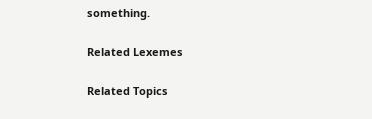something.

Related Lexemes

Related Topics